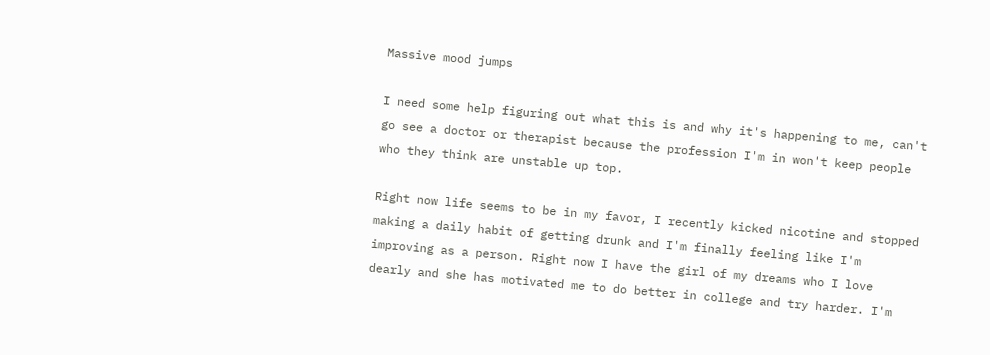Massive mood jumps

I need some help figuring out what this is and why it's happening to me, can't go see a doctor or therapist because the profession I'm in won't keep people who they think are unstable up top.

Right now life seems to be in my favor, I recently kicked nicotine and stopped making a daily habit of getting drunk and I'm finally feeling like I'm improving as a person. Right now I have the girl of my dreams who I love dearly and she has motivated me to do better in college and try harder. I'm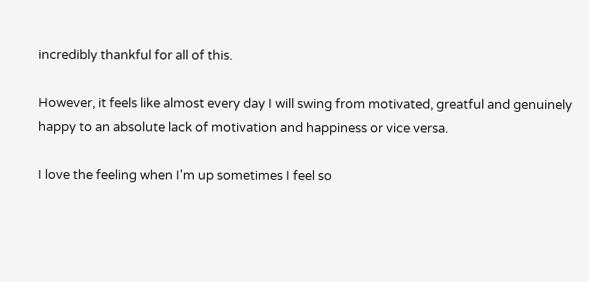incredibly thankful for all of this.

However, it feels like almost every day I will swing from motivated, greatful and genuinely happy to an absolute lack of motivation and happiness or vice versa.

I love the feeling when I'm up sometimes I feel so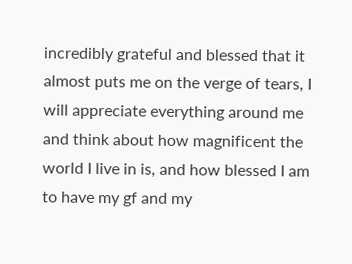incredibly grateful and blessed that it almost puts me on the verge of tears, I will appreciate everything around me and think about how magnificent the world I live in is, and how blessed I am to have my gf and my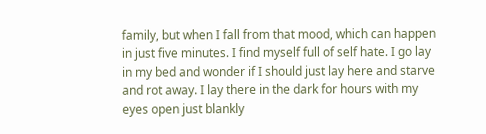family, but when I fall from that mood, which can happen in just five minutes. I find myself full of self hate. I go lay in my bed and wonder if I should just lay here and starve and rot away. I lay there in the dark for hours with my eyes open just blankly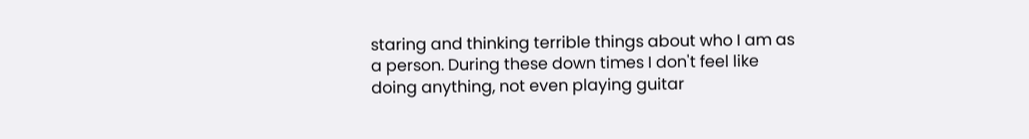staring and thinking terrible things about who I am as a person. During these down times I don't feel like doing anything, not even playing guitar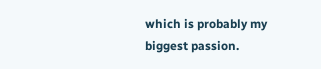which is probably my biggest passion.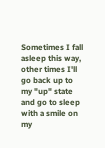Sometimes I fall asleep this way, other times I'll go back up to my "up" state and go to sleep with a smile on my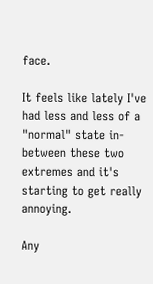face.

It feels like lately I've had less and less of a "normal" state in-between these two extremes and it's starting to get really annoying.

Any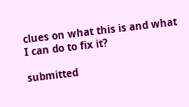clues on what this is and what I can do to fix it?

submitted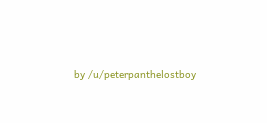by /u/peterpanthelostboy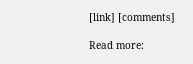[link] [comments]

Read more: